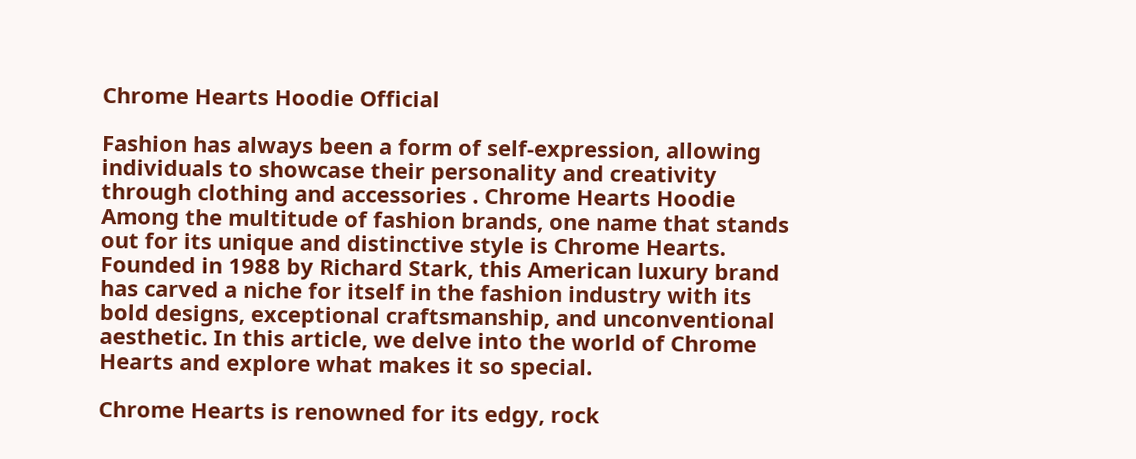Chrome Hearts Hoodie Official

Fashion has always been a form of self-expression, allowing individuals to showcase their personality and creativity through clothing and accessories . Chrome Hearts Hoodie Among the multitude of fashion brands, one name that stands out for its unique and distinctive style is Chrome Hearts. Founded in 1988 by Richard Stark, this American luxury brand has carved a niche for itself in the fashion industry with its bold designs, exceptional craftsmanship, and unconventional aesthetic. In this article, we delve into the world of Chrome Hearts and explore what makes it so special.

Chrome Hearts is renowned for its edgy, rock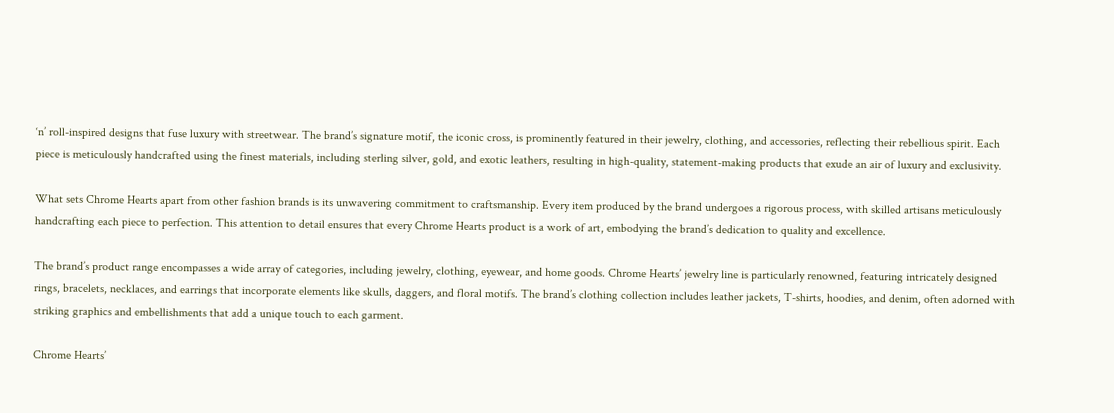‘n’ roll-inspired designs that fuse luxury with streetwear. The brand’s signature motif, the iconic cross, is prominently featured in their jewelry, clothing, and accessories, reflecting their rebellious spirit. Each piece is meticulously handcrafted using the finest materials, including sterling silver, gold, and exotic leathers, resulting in high-quality, statement-making products that exude an air of luxury and exclusivity.

What sets Chrome Hearts apart from other fashion brands is its unwavering commitment to craftsmanship. Every item produced by the brand undergoes a rigorous process, with skilled artisans meticulously handcrafting each piece to perfection. This attention to detail ensures that every Chrome Hearts product is a work of art, embodying the brand’s dedication to quality and excellence.

The brand’s product range encompasses a wide array of categories, including jewelry, clothing, eyewear, and home goods. Chrome Hearts’ jewelry line is particularly renowned, featuring intricately designed rings, bracelets, necklaces, and earrings that incorporate elements like skulls, daggers, and floral motifs. The brand’s clothing collection includes leather jackets, T-shirts, hoodies, and denim, often adorned with striking graphics and embellishments that add a unique touch to each garment.

Chrome Hearts’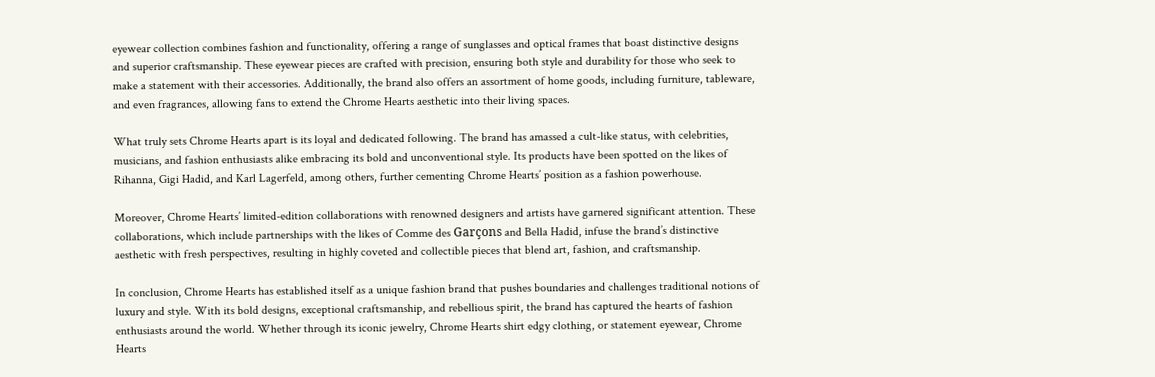eyewear collection combines fashion and functionality, offering a range of sunglasses and optical frames that boast distinctive designs and superior craftsmanship. These eyewear pieces are crafted with precision, ensuring both style and durability for those who seek to make a statement with their accessories. Additionally, the brand also offers an assortment of home goods, including furniture, tableware, and even fragrances, allowing fans to extend the Chrome Hearts aesthetic into their living spaces.

What truly sets Chrome Hearts apart is its loyal and dedicated following. The brand has amassed a cult-like status, with celebrities, musicians, and fashion enthusiasts alike embracing its bold and unconventional style. Its products have been spotted on the likes of Rihanna, Gigi Hadid, and Karl Lagerfeld, among others, further cementing Chrome Hearts’ position as a fashion powerhouse.

Moreover, Chrome Hearts’ limited-edition collaborations with renowned designers and artists have garnered significant attention. These collaborations, which include partnerships with the likes of Comme des Garçons and Bella Hadid, infuse the brand’s distinctive aesthetic with fresh perspectives, resulting in highly coveted and collectible pieces that blend art, fashion, and craftsmanship.

In conclusion, Chrome Hearts has established itself as a unique fashion brand that pushes boundaries and challenges traditional notions of luxury and style. With its bold designs, exceptional craftsmanship, and rebellious spirit, the brand has captured the hearts of fashion enthusiasts around the world. Whether through its iconic jewelry, Chrome Hearts shirt edgy clothing, or statement eyewear, Chrome Hearts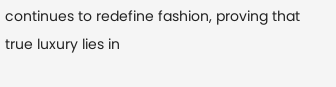continues to redefine fashion, proving that true luxury lies in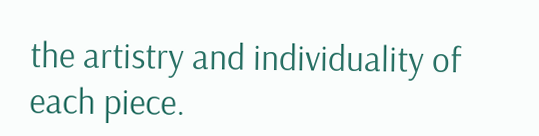the artistry and individuality of each piece.